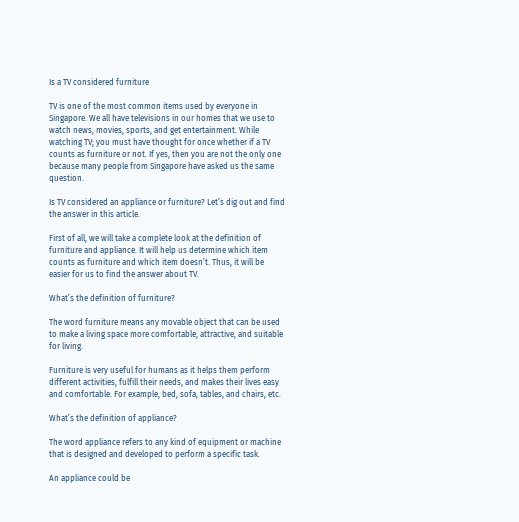Is a TV considered furniture

TV is one of the most common items used by everyone in Singapore. We all have televisions in our homes that we use to watch news, movies, sports, and get entertainment. While watching TV; you must have thought for once whether if a TV counts as furniture or not. If yes, then you are not the only one because many people from Singapore have asked us the same question.

Is TV considered an appliance or furniture? Let’s dig out and find the answer in this article.

First of all, we will take a complete look at the definition of furniture and appliance. It will help us determine which item counts as furniture and which item doesn’t. Thus, it will be easier for us to find the answer about TV.

What’s the definition of furniture?

The word furniture means any movable object that can be used to make a living space more comfortable, attractive, and suitable for living.

Furniture is very useful for humans as it helps them perform different activities, fulfill their needs, and makes their lives easy and comfortable. For example, bed, sofa, tables, and chairs, etc.

What’s the definition of appliance?

The word appliance refers to any kind of equipment or machine that is designed and developed to perform a specific task.

An appliance could be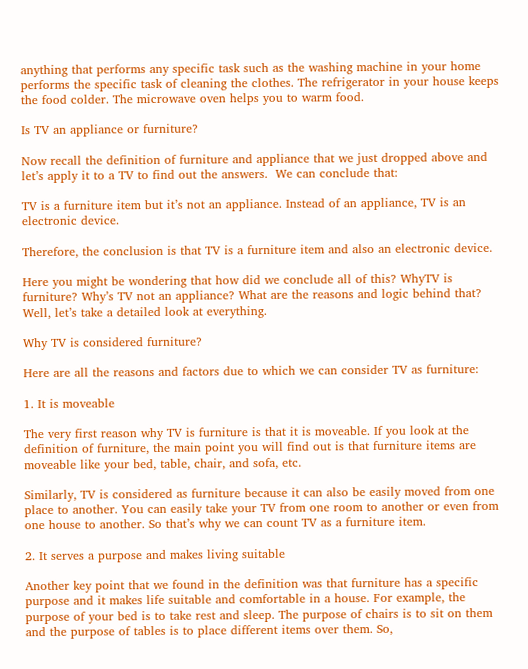anything that performs any specific task such as the washing machine in your home performs the specific task of cleaning the clothes. The refrigerator in your house keeps the food colder. The microwave oven helps you to warm food.

Is TV an appliance or furniture?

Now recall the definition of furniture and appliance that we just dropped above and let’s apply it to a TV to find out the answers.  We can conclude that:

TV is a furniture item but it’s not an appliance. Instead of an appliance, TV is an electronic device.

Therefore, the conclusion is that TV is a furniture item and also an electronic device.

Here you might be wondering that how did we conclude all of this? WhyTV is furniture? Why’s TV not an appliance? What are the reasons and logic behind that? Well, let’s take a detailed look at everything.

Why TV is considered furniture?

Here are all the reasons and factors due to which we can consider TV as furniture:

1. It is moveable

The very first reason why TV is furniture is that it is moveable. If you look at the definition of furniture, the main point you will find out is that furniture items are moveable like your bed, table, chair, and sofa, etc.

Similarly, TV is considered as furniture because it can also be easily moved from one place to another. You can easily take your TV from one room to another or even from one house to another. So that’s why we can count TV as a furniture item.

2. It serves a purpose and makes living suitable

Another key point that we found in the definition was that furniture has a specific purpose and it makes life suitable and comfortable in a house. For example, the purpose of your bed is to take rest and sleep. The purpose of chairs is to sit on them and the purpose of tables is to place different items over them. So,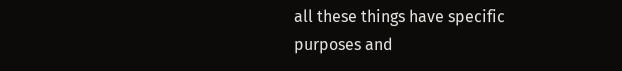all these things have specific purposes and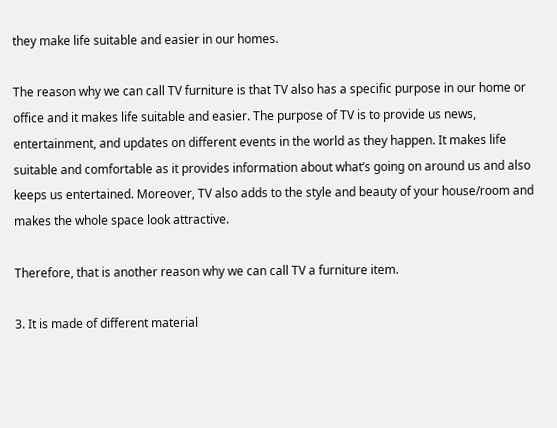they make life suitable and easier in our homes.

The reason why we can call TV furniture is that TV also has a specific purpose in our home or office and it makes life suitable and easier. The purpose of TV is to provide us news, entertainment, and updates on different events in the world as they happen. It makes life suitable and comfortable as it provides information about what’s going on around us and also keeps us entertained. Moreover, TV also adds to the style and beauty of your house/room and makes the whole space look attractive.

Therefore, that is another reason why we can call TV a furniture item.

3. It is made of different material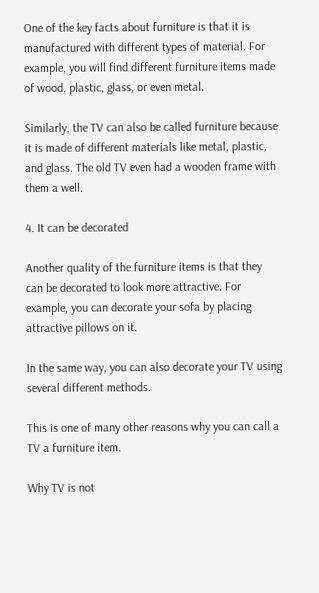One of the key facts about furniture is that it is manufactured with different types of material. For example, you will find different furniture items made of wood, plastic, glass, or even metal.

Similarly, the TV can also be called furniture because it is made of different materials like metal, plastic, and glass. The old TV even had a wooden frame with them a well.

4. It can be decorated

Another quality of the furniture items is that they can be decorated to look more attractive. For example, you can decorate your sofa by placing attractive pillows on it.

In the same way, you can also decorate your TV using several different methods.

This is one of many other reasons why you can call a TV a furniture item.

Why TV is not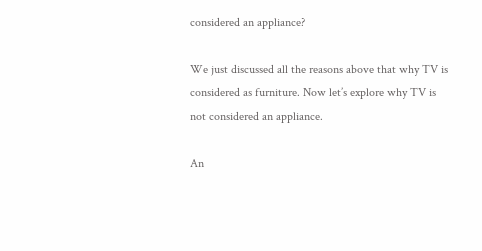considered an appliance?

We just discussed all the reasons above that why TV is considered as furniture. Now let’s explore why TV is not considered an appliance.

An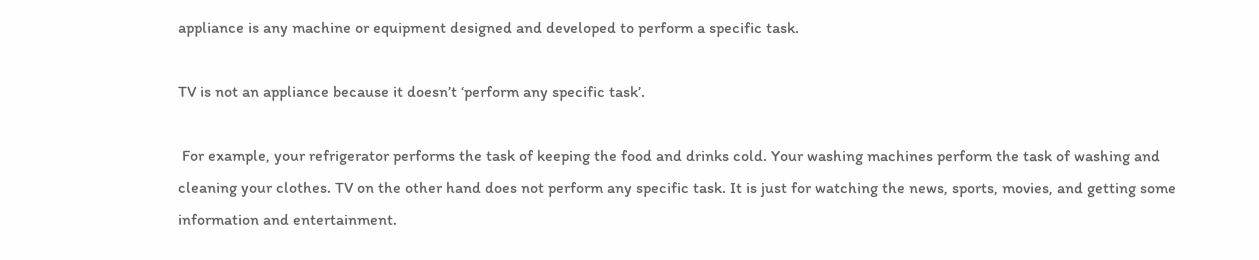appliance is any machine or equipment designed and developed to perform a specific task.

TV is not an appliance because it doesn’t ‘perform any specific task’.

 For example, your refrigerator performs the task of keeping the food and drinks cold. Your washing machines perform the task of washing and cleaning your clothes. TV on the other hand does not perform any specific task. It is just for watching the news, sports, movies, and getting some information and entertainment.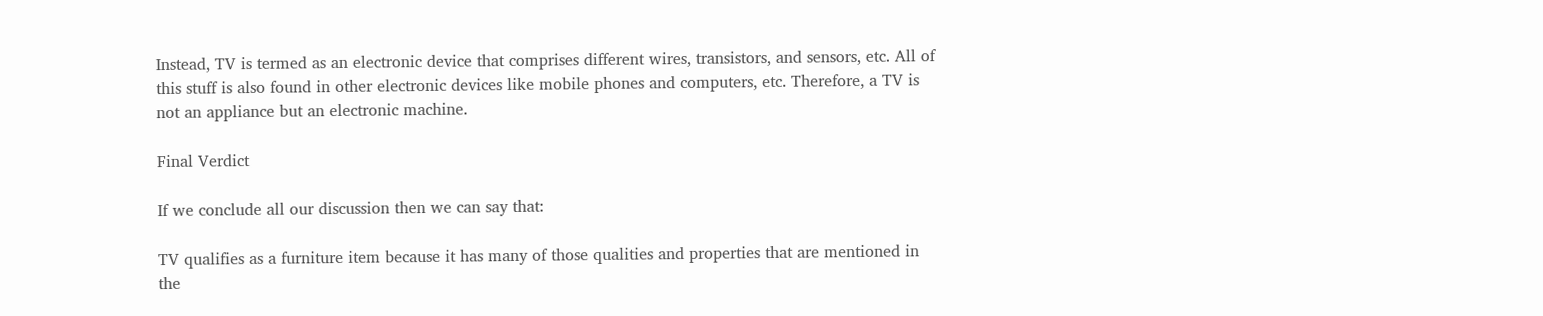Instead, TV is termed as an electronic device that comprises different wires, transistors, and sensors, etc. All of this stuff is also found in other electronic devices like mobile phones and computers, etc. Therefore, a TV is not an appliance but an electronic machine.

Final Verdict

If we conclude all our discussion then we can say that:

TV qualifies as a furniture item because it has many of those qualities and properties that are mentioned in the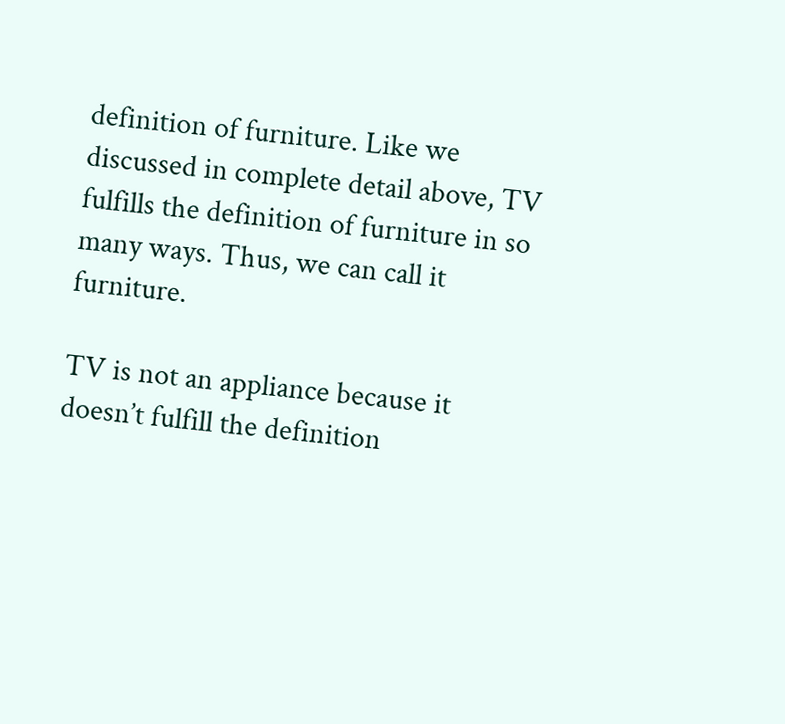definition of furniture. Like we discussed in complete detail above, TV fulfills the definition of furniture in so many ways. Thus, we can call it furniture.

TV is not an appliance because it doesn’t fulfill the definition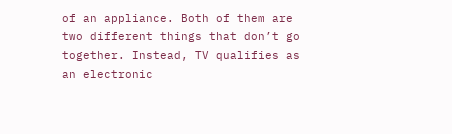of an appliance. Both of them are two different things that don’t go together. Instead, TV qualifies as an electronic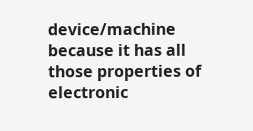device/machine because it has all those properties of electronic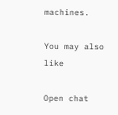machines.

You may also like

Open chat